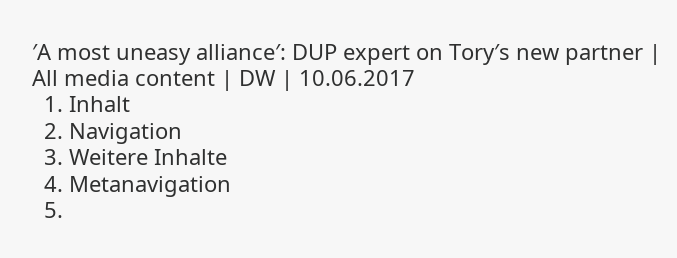′A most uneasy alliance′: DUP expert on Tory′s new partner | All media content | DW | 10.06.2017
  1. Inhalt
  2. Navigation
  3. Weitere Inhalte
  4. Metanavigation
  5.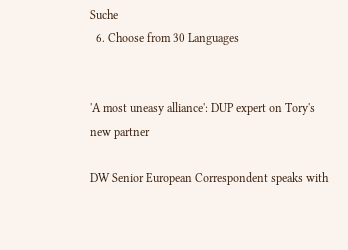Suche
  6. Choose from 30 Languages


'A most uneasy alliance': DUP expert on Tory's new partner

DW Senior European Correspondent speaks with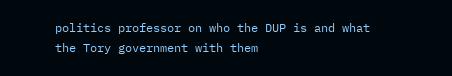politics professor on who the DUP is and what the Tory government with them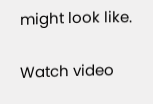might look like.

Watch video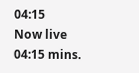04:15
Now live
04:15 mins.